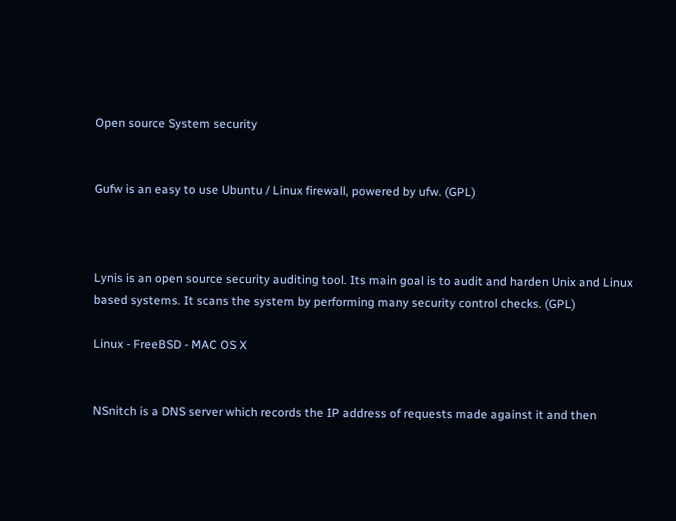Open source System security


Gufw is an easy to use Ubuntu / Linux firewall, powered by ufw. (GPL)



Lynis is an open source security auditing tool. Its main goal is to audit and harden Unix and Linux based systems. It scans the system by performing many security control checks. (GPL)

Linux - FreeBSD - MAC OS X


NSnitch is a DNS server which records the IP address of requests made against it and then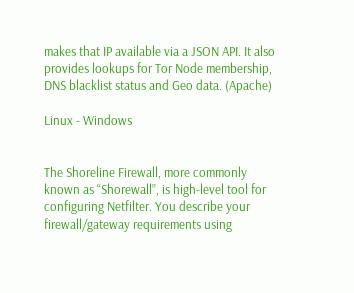makes that IP available via a JSON API. It also provides lookups for Tor Node membership, DNS blacklist status and Geo data. (Apache)

Linux - Windows


The Shoreline Firewall, more commonly known as “Shorewall”, is high-level tool for configuring Netfilter. You describe your firewall/gateway requirements using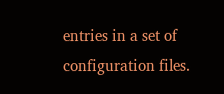entries in a set of configuration files.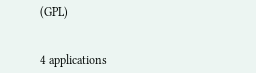(GPL)


4 applications